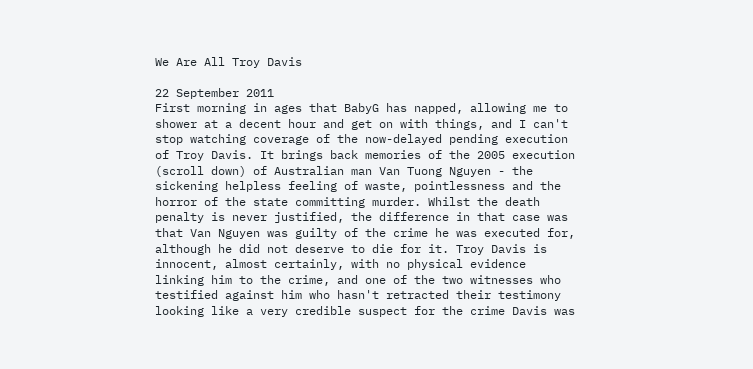We Are All Troy Davis

22 September 2011
First morning in ages that BabyG has napped, allowing me to shower at a decent hour and get on with things, and I can't stop watching coverage of the now-delayed pending execution of Troy Davis. It brings back memories of the 2005 execution (scroll down) of Australian man Van Tuong Nguyen - the sickening helpless feeling of waste, pointlessness and the horror of the state committing murder. Whilst the death penalty is never justified, the difference in that case was that Van Nguyen was guilty of the crime he was executed for, although he did not deserve to die for it. Troy Davis is innocent, almost certainly, with no physical evidence linking him to the crime, and one of the two witnesses who testified against him who hasn't retracted their testimony looking like a very credible suspect for the crime Davis was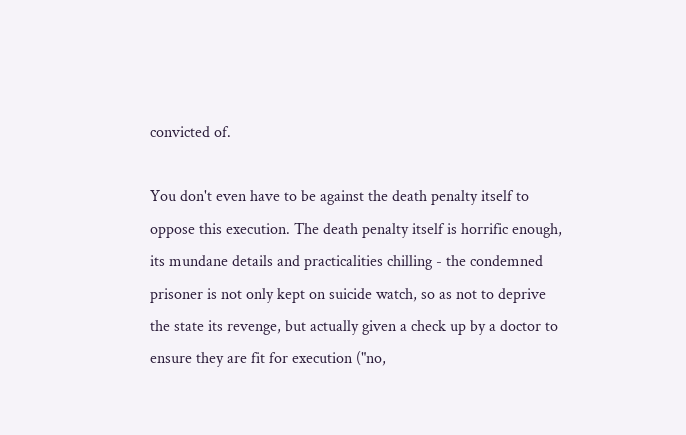convicted of.

You don't even have to be against the death penalty itself to oppose this execution. The death penalty itself is horrific enough, its mundane details and practicalities chilling - the condemned prisoner is not only kept on suicide watch, so as not to deprive the state its revenge, but actually given a check up by a doctor to ensure they are fit for execution ("no,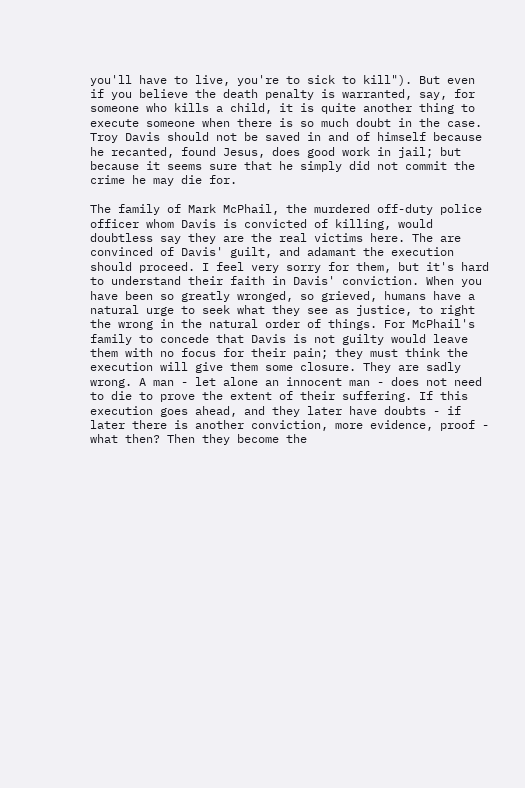you'll have to live, you're to sick to kill"). But even if you believe the death penalty is warranted, say, for someone who kills a child, it is quite another thing to execute someone when there is so much doubt in the case. Troy Davis should not be saved in and of himself because he recanted, found Jesus, does good work in jail; but because it seems sure that he simply did not commit the crime he may die for.

The family of Mark McPhail, the murdered off-duty police officer whom Davis is convicted of killing, would doubtless say they are the real victims here. The are convinced of Davis' guilt, and adamant the execution should proceed. I feel very sorry for them, but it's hard to understand their faith in Davis' conviction. When you have been so greatly wronged, so grieved, humans have a natural urge to seek what they see as justice, to right the wrong in the natural order of things. For McPhail's family to concede that Davis is not guilty would leave them with no focus for their pain; they must think the execution will give them some closure. They are sadly wrong. A man - let alone an innocent man - does not need to die to prove the extent of their suffering. If this execution goes ahead, and they later have doubts - if later there is another conviction, more evidence, proof - what then? Then they become the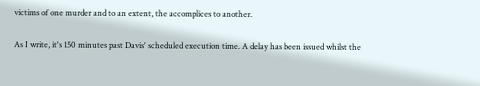victims of one murder and to an extent, the accomplices to another.

As I write, it's 150 minutes past Davis' scheduled execution time. A delay has been issued whilst the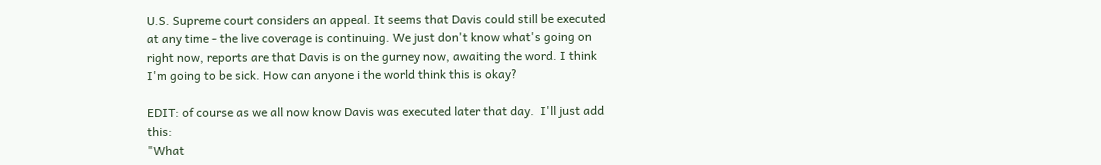U.S. Supreme court considers an appeal. It seems that Davis could still be executed at any time - the live coverage is continuing. We just don't know what's going on right now, reports are that Davis is on the gurney now, awaiting the word. I think I'm going to be sick. How can anyone i the world think this is okay?

EDIT: of course as we all now know Davis was executed later that day.  I'll just add this:
"What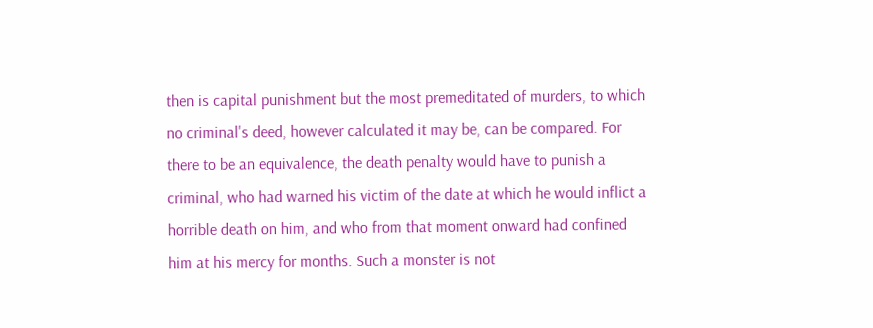then is capital punishment but the most premeditated of murders, to which no criminal's deed, however calculated it may be, can be compared. For there to be an equivalence, the death penalty would have to punish a criminal, who had warned his victim of the date at which he would inflict a horrible death on him, and who from that moment onward had confined him at his mercy for months. Such a monster is not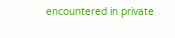encountered in private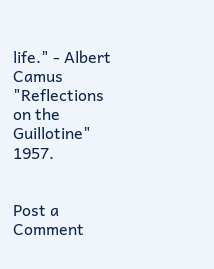life." - Albert Camus "Reflections on the Guillotine" 1957.


Post a Comment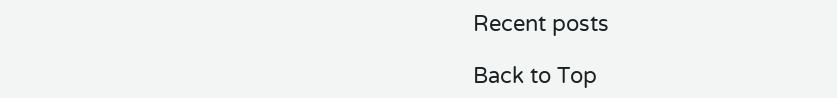Recent posts

Back to Top